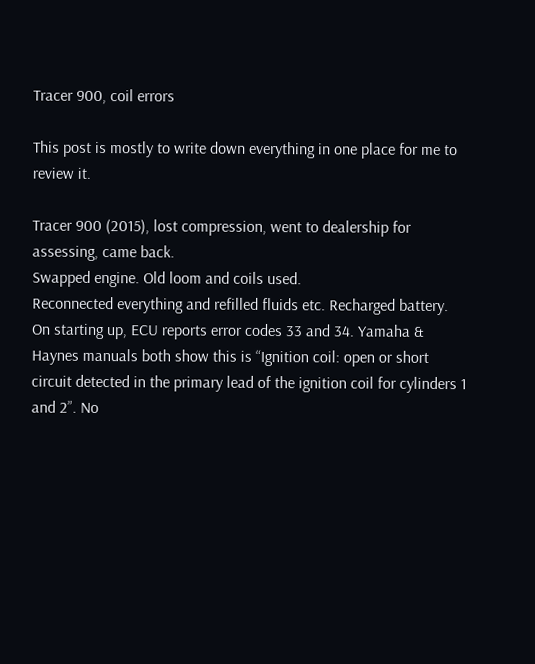Tracer 900, coil errors

This post is mostly to write down everything in one place for me to review it.

Tracer 900 (2015), lost compression, went to dealership for assessing, came back.
Swapped engine. Old loom and coils used.
Reconnected everything and refilled fluids etc. Recharged battery.
On starting up, ECU reports error codes 33 and 34. Yamaha & Haynes manuals both show this is “Ignition coil: open or short circuit detected in the primary lead of the ignition coil for cylinders 1 and 2”. No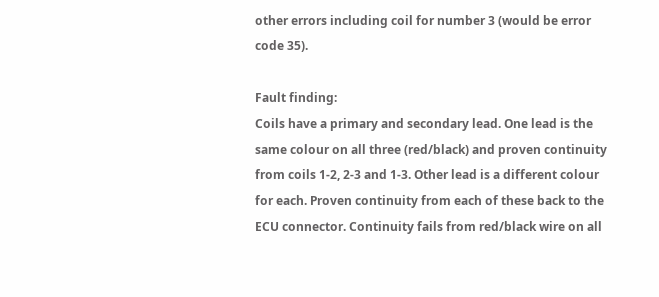other errors including coil for number 3 (would be error code 35).

Fault finding:
Coils have a primary and secondary lead. One lead is the same colour on all three (red/black) and proven continuity from coils 1-2, 2-3 and 1-3. Other lead is a different colour for each. Proven continuity from each of these back to the ECU connector. Continuity fails from red/black wire on all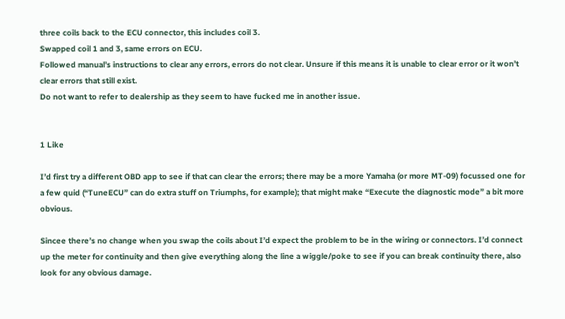three coils back to the ECU connector, this includes coil 3.
Swapped coil 1 and 3, same errors on ECU.
Followed manual’s instructions to clear any errors, errors do not clear. Unsure if this means it is unable to clear error or it won’t clear errors that still exist.
Do not want to refer to dealership as they seem to have fucked me in another issue.


1 Like

I’d first try a different OBD app to see if that can clear the errors; there may be a more Yamaha (or more MT-09) focussed one for a few quid (“TuneECU” can do extra stuff on Triumphs, for example); that might make “Execute the diagnostic mode” a bit more obvious.

Sincee there’s no change when you swap the coils about I’d expect the problem to be in the wiring or connectors. I’d connect up the meter for continuity and then give everything along the line a wiggle/poke to see if you can break continuity there, also look for any obvious damage.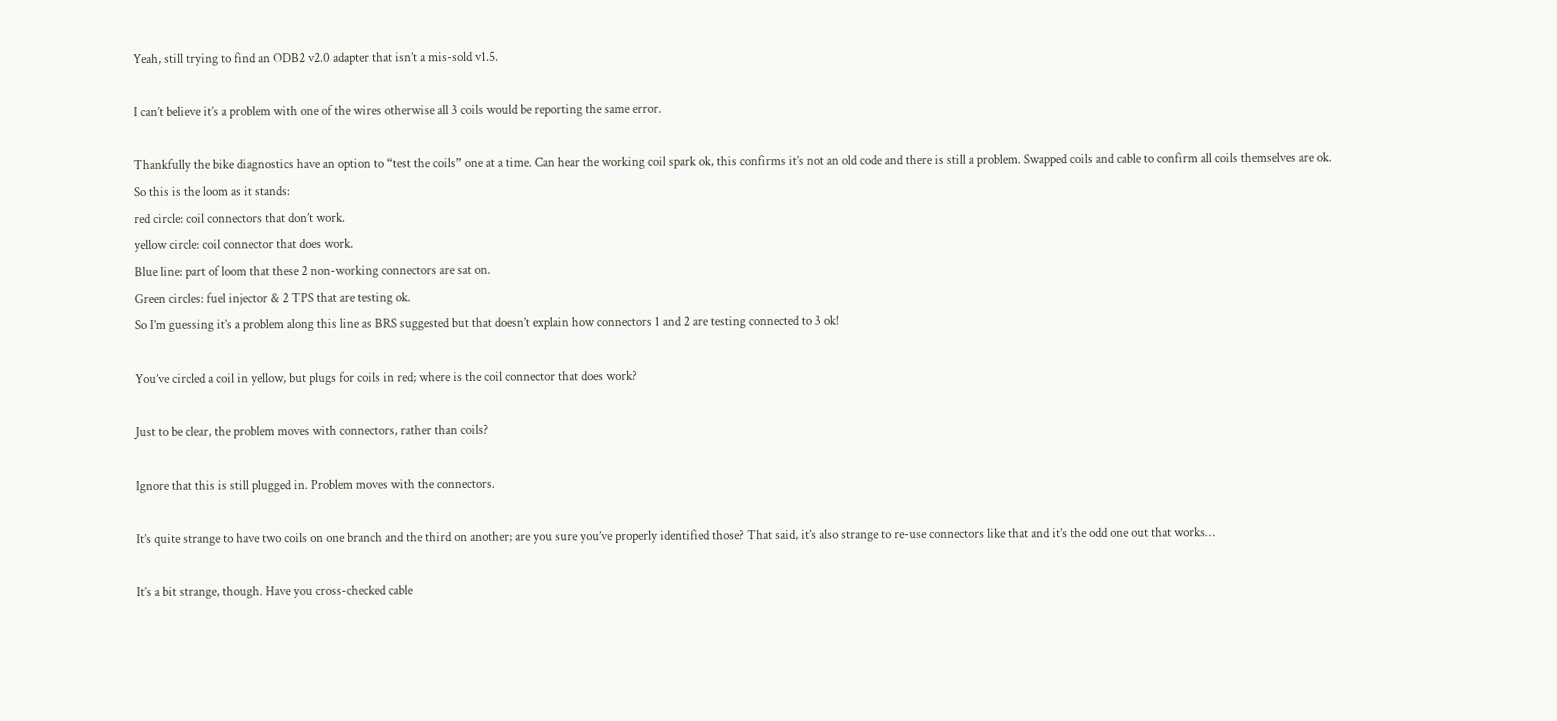Yeah, still trying to find an ODB2 v2.0 adapter that isn’t a mis-sold v1.5.

I can’t believe it’s a problem with one of the wires otherwise all 3 coils would be reporting the same error.

Thankfully the bike diagnostics have an option to “test the coils” one at a time. Can hear the working coil spark ok, this confirms it’s not an old code and there is still a problem. Swapped coils and cable to confirm all coils themselves are ok.
So this is the loom as it stands:
red circle: coil connectors that don’t work.
yellow circle: coil connector that does work.
Blue line: part of loom that these 2 non-working connectors are sat on.
Green circles: fuel injector & 2 TPS that are testing ok.
So I’m guessing it’s a problem along this line as BRS suggested but that doesn’t explain how connectors 1 and 2 are testing connected to 3 ok!

You’ve circled a coil in yellow, but plugs for coils in red; where is the coil connector that does work?

Just to be clear, the problem moves with connectors, rather than coils?

Ignore that this is still plugged in. Problem moves with the connectors.

It’s quite strange to have two coils on one branch and the third on another; are you sure you’ve properly identified those? That said, it’s also strange to re-use connectors like that and it’s the odd one out that works…

It’s a bit strange, though. Have you cross-checked cable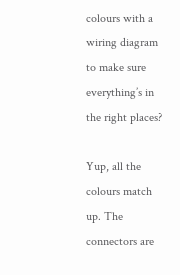colours with a wiring diagram to make sure everything’s in the right places?

Yup, all the colours match up. The connectors are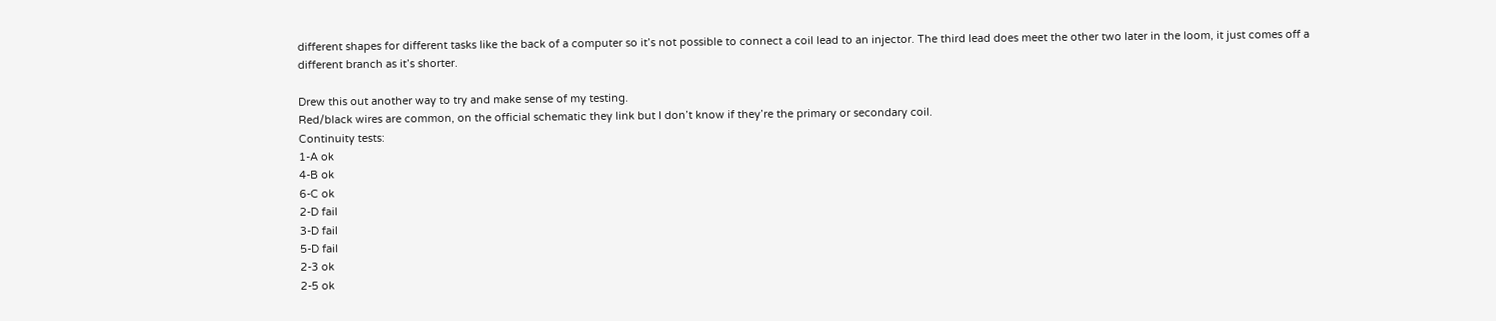different shapes for different tasks like the back of a computer so it’s not possible to connect a coil lead to an injector. The third lead does meet the other two later in the loom, it just comes off a different branch as it’s shorter.

Drew this out another way to try and make sense of my testing.
Red/black wires are common, on the official schematic they link but I don’t know if they’re the primary or secondary coil.
Continuity tests:
1-A ok
4-B ok
6-C ok
2-D fail
3-D fail
5-D fail
2-3 ok
2-5 ok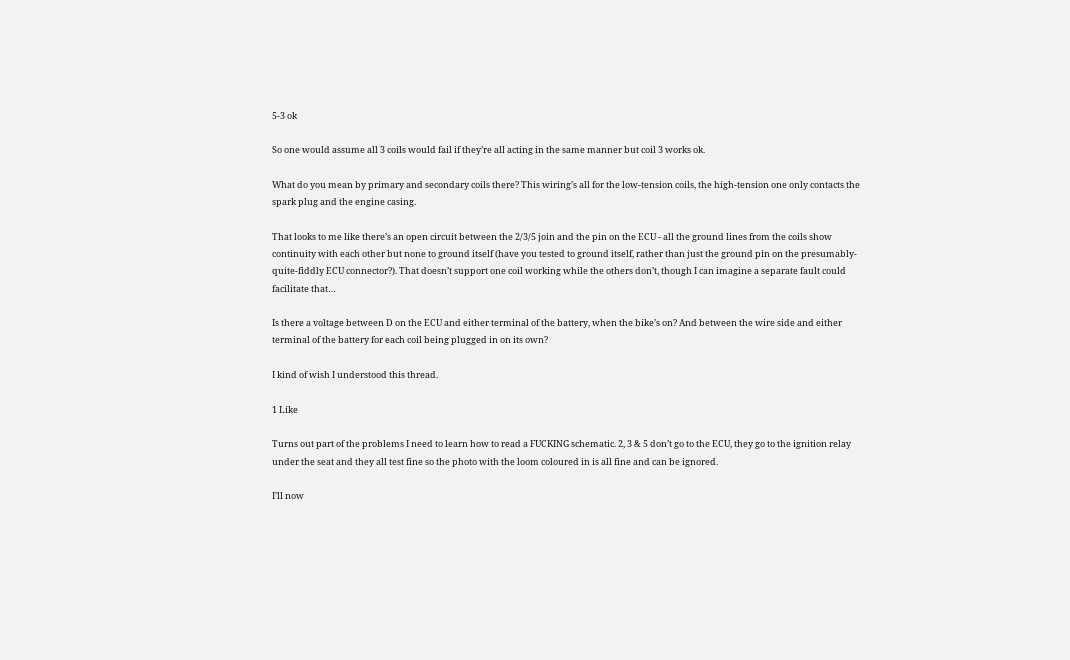5-3 ok

So one would assume all 3 coils would fail if they’re all acting in the same manner but coil 3 works ok.

What do you mean by primary and secondary coils there? This wiring’s all for the low-tension coils, the high-tension one only contacts the spark plug and the engine casing.

That looks to me like there’s an open circuit between the 2/3/5 join and the pin on the ECU - all the ground lines from the coils show continuity with each other but none to ground itself (have you tested to ground itself, rather than just the ground pin on the presumably-quite-fiddly ECU connector?). That doesn’t support one coil working while the others don’t, though I can imagine a separate fault could facilitate that…

Is there a voltage between D on the ECU and either terminal of the battery, when the bike’s on? And between the wire side and either terminal of the battery for each coil being plugged in on its own?

I kind of wish I understood this thread.

1 Like

Turns out part of the problems I need to learn how to read a FUCKING schematic. 2, 3 & 5 don’t go to the ECU, they go to the ignition relay under the seat and they all test fine so the photo with the loom coloured in is all fine and can be ignored.

I’ll now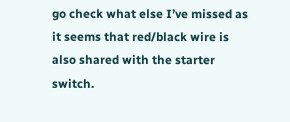go check what else I’ve missed as it seems that red/black wire is also shared with the starter switch.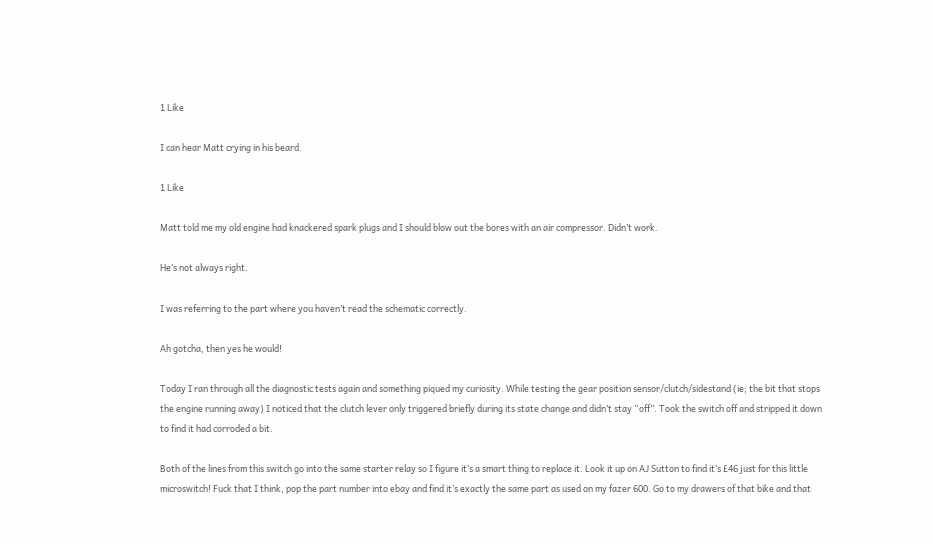1 Like

I can hear Matt crying in his beard.

1 Like

Matt told me my old engine had knackered spark plugs and I should blow out the bores with an air compressor. Didn’t work.

He’s not always right.

I was referring to the part where you haven’t read the schematic correctly.

Ah gotcha, then yes he would!

Today I ran through all the diagnostic tests again and something piqued my curiosity. While testing the gear position sensor/clutch/sidestand (ie; the bit that stops the engine running away) I noticed that the clutch lever only triggered briefly during its state change and didn’t stay “off”. Took the switch off and stripped it down to find it had corroded a bit.

Both of the lines from this switch go into the same starter relay so I figure it’s a smart thing to replace it. Look it up on AJ Sutton to find it’s £46 just for this little microswitch! Fuck that I think, pop the part number into ebay and find it’s exactly the same part as used on my fazer 600. Go to my drawers of that bike and that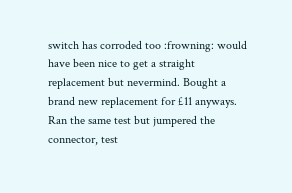switch has corroded too :frowning: would have been nice to get a straight replacement but nevermind. Bought a brand new replacement for £11 anyways.
Ran the same test but jumpered the connector, test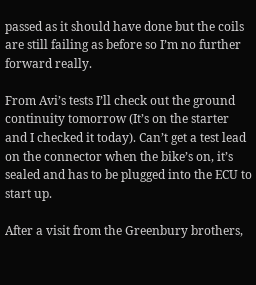passed as it should have done but the coils are still failing as before so I’m no further forward really.

From Avi’s tests I’ll check out the ground continuity tomorrow (It’s on the starter and I checked it today). Can’t get a test lead on the connector when the bike’s on, it’s sealed and has to be plugged into the ECU to start up.

After a visit from the Greenbury brothers,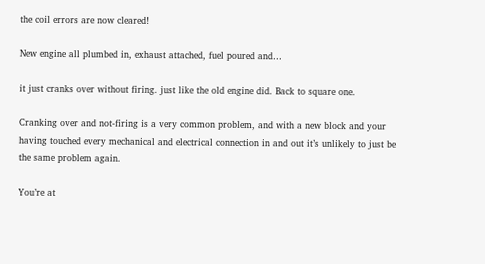the coil errors are now cleared!

New engine all plumbed in, exhaust attached, fuel poured and…

it just cranks over without firing. just like the old engine did. Back to square one.

Cranking over and not-firing is a very common problem, and with a new block and your having touched every mechanical and electrical connection in and out it’s unlikely to just be the same problem again.

You’re at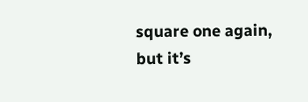square one again, but it’s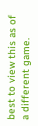best to view this as of a different game.